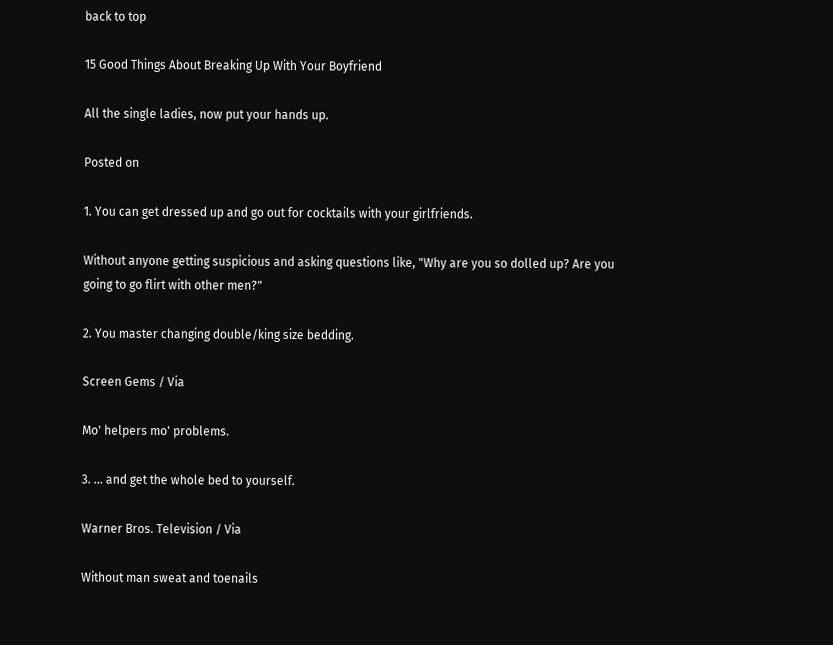back to top

15 Good Things About Breaking Up With Your Boyfriend

All the single ladies, now put your hands up.

Posted on

1. You can get dressed up and go out for cocktails with your girlfriends.

Without anyone getting suspicious and asking questions like, "Why are you so dolled up? Are you going to go flirt with other men?"

2. You master changing double/king size bedding.

Screen Gems / Via

Mo' helpers mo' problems.

3. ... and get the whole bed to yourself.

Warner Bros. Television / Via

Without man sweat and toenails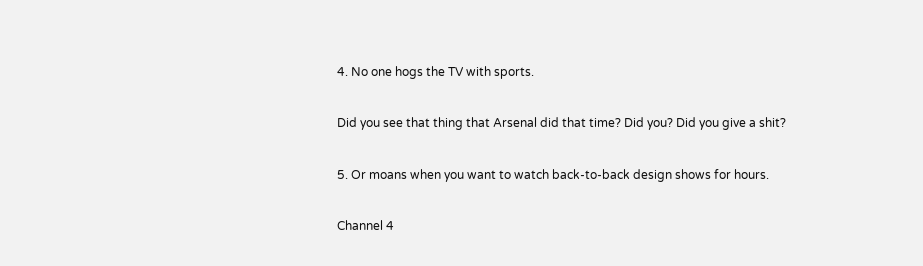4. No one hogs the TV with sports.

Did you see that thing that Arsenal did that time? Did you? Did you give a shit?

5. Or moans when you want to watch back-to-back design shows for hours.

Channel 4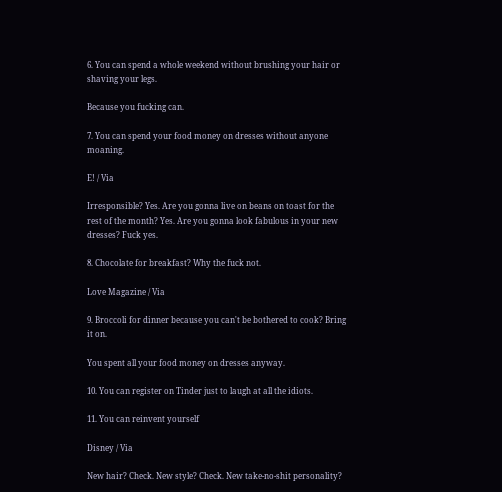6. You can spend a whole weekend without brushing your hair or shaving your legs.

Because you fucking can.

7. You can spend your food money on dresses without anyone moaning.

E! / Via

Irresponsible? Yes. Are you gonna live on beans on toast for the rest of the month? Yes. Are you gonna look fabulous in your new dresses? Fuck yes.

8. Chocolate for breakfast? Why the fuck not.

Love Magazine / Via

9. Broccoli for dinner because you can't be bothered to cook? Bring it on.

You spent all your food money on dresses anyway.

10. You can register on Tinder just to laugh at all the idiots.

11. You can reinvent yourself

Disney / Via

New hair? Check. New style? Check. New take-no-shit personality?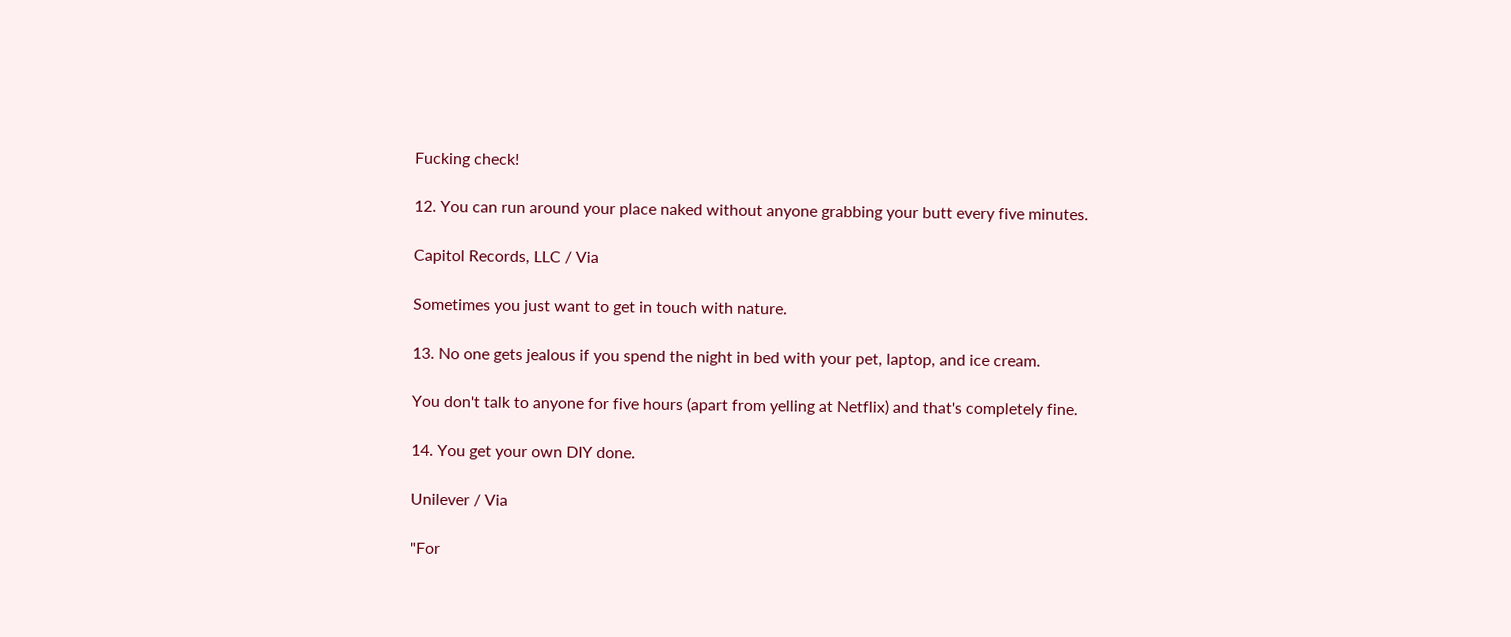Fucking check!

12. You can run around your place naked without anyone grabbing your butt every five minutes.

Capitol Records, LLC / Via

Sometimes you just want to get in touch with nature.

13. No one gets jealous if you spend the night in bed with your pet, laptop, and ice cream.

You don't talk to anyone for five hours (apart from yelling at Netflix) and that's completely fine.

14. You get your own DIY done.

Unilever / Via

"For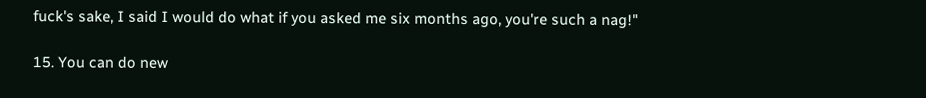fuck's sake, I said I would do what if you asked me six months ago, you're such a nag!"

15. You can do new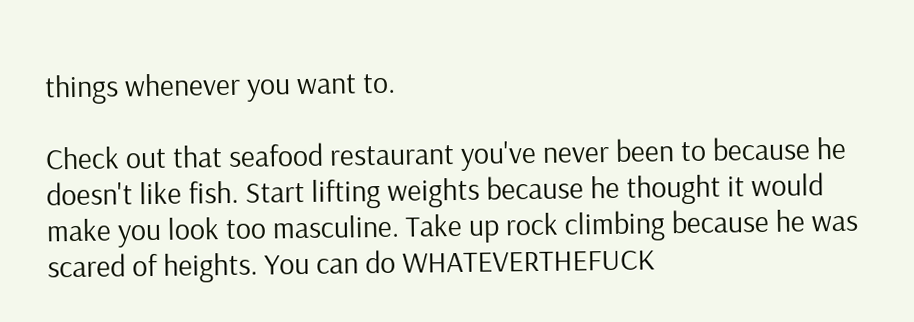things whenever you want to.

Check out that seafood restaurant you've never been to because he doesn't like fish. Start lifting weights because he thought it would make you look too masculine. Take up rock climbing because he was scared of heights. You can do WHATEVERTHEFUCK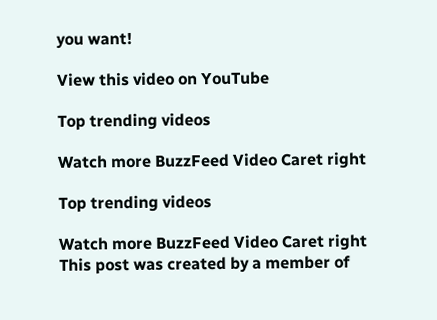you want!

View this video on YouTube

Top trending videos

Watch more BuzzFeed Video Caret right

Top trending videos

Watch more BuzzFeed Video Caret right
This post was created by a member of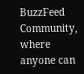BuzzFeed Community, where anyone can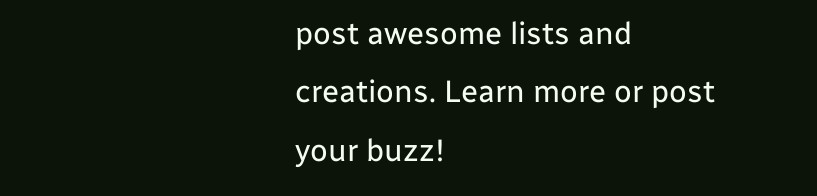post awesome lists and creations. Learn more or post your buzz!